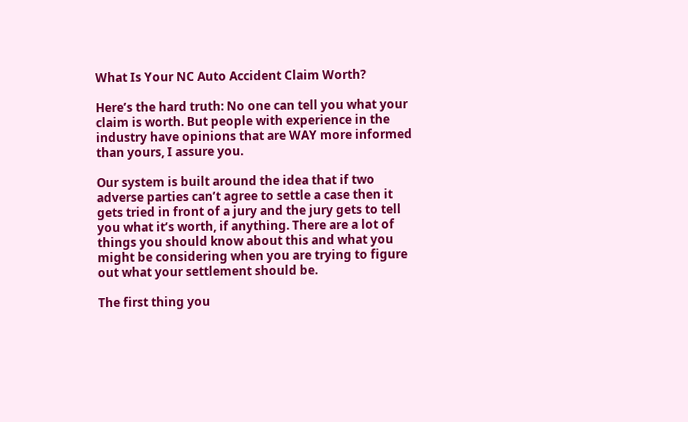What Is Your NC Auto Accident Claim Worth?

Here’s the hard truth: No one can tell you what your claim is worth. But people with experience in the industry have opinions that are WAY more informed than yours, I assure you.

Our system is built around the idea that if two adverse parties can’t agree to settle a case then it gets tried in front of a jury and the jury gets to tell you what it’s worth, if anything. There are a lot of things you should know about this and what you might be considering when you are trying to figure out what your settlement should be.

The first thing you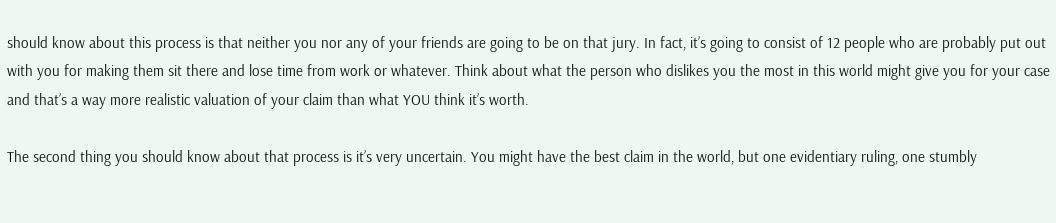should know about this process is that neither you nor any of your friends are going to be on that jury. In fact, it’s going to consist of 12 people who are probably put out with you for making them sit there and lose time from work or whatever. Think about what the person who dislikes you the most in this world might give you for your case and that’s a way more realistic valuation of your claim than what YOU think it’s worth.

The second thing you should know about that process is it’s very uncertain. You might have the best claim in the world, but one evidentiary ruling, one stumbly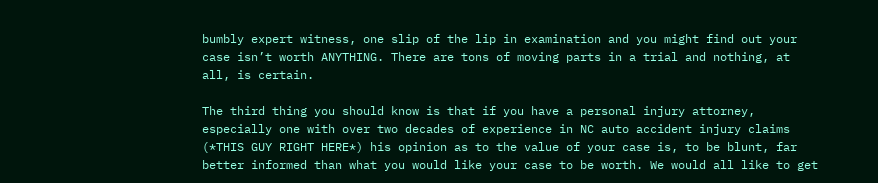bumbly expert witness, one slip of the lip in examination and you might find out your case isn’t worth ANYTHING. There are tons of moving parts in a trial and nothing, at all, is certain.

The third thing you should know is that if you have a personal injury attorney, especially one with over two decades of experience in NC auto accident injury claims (*THIS GUY RIGHT HERE*) his opinion as to the value of your case is, to be blunt, far better informed than what you would like your case to be worth. We would all like to get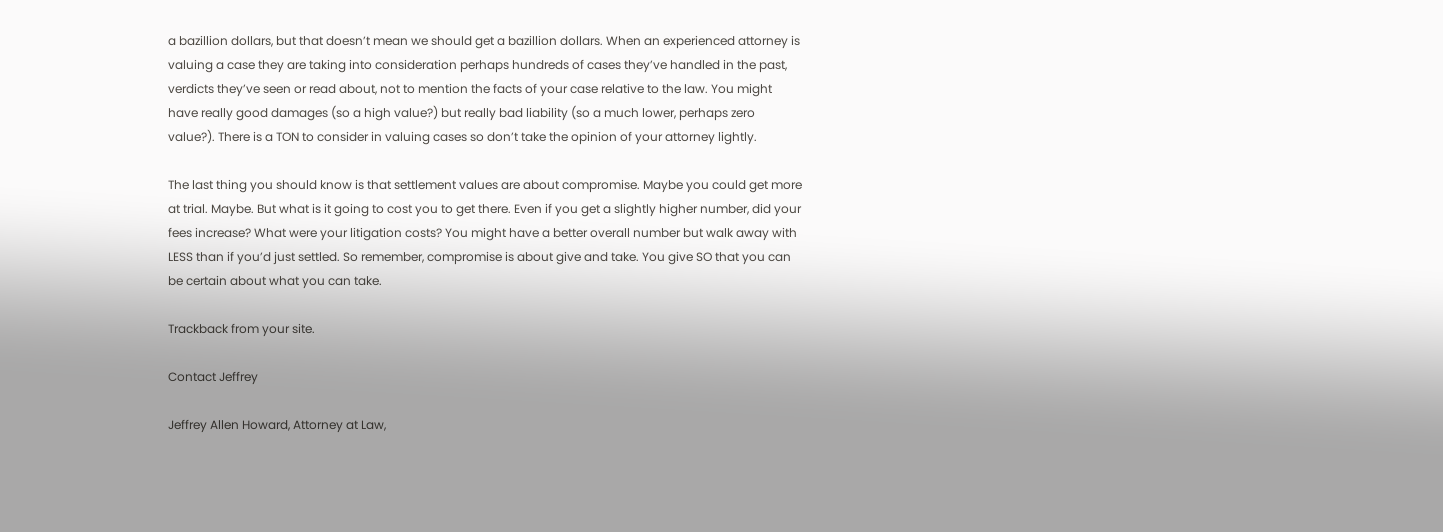a bazillion dollars, but that doesn’t mean we should get a bazillion dollars. When an experienced attorney is valuing a case they are taking into consideration perhaps hundreds of cases they’ve handled in the past, verdicts they’ve seen or read about, not to mention the facts of your case relative to the law. You might have really good damages (so a high value?) but really bad liability (so a much lower, perhaps zero value?). There is a TON to consider in valuing cases so don’t take the opinion of your attorney lightly.

The last thing you should know is that settlement values are about compromise. Maybe you could get more at trial. Maybe. But what is it going to cost you to get there. Even if you get a slightly higher number, did your fees increase? What were your litigation costs? You might have a better overall number but walk away with LESS than if you’d just settled. So remember, compromise is about give and take. You give SO that you can be certain about what you can take.

Trackback from your site.

Contact Jeffrey

Jeffrey Allen Howard, Attorney at Law,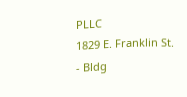PLLC
1829 E. Franklin St. - Bldg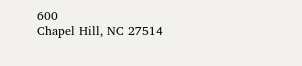600
Chapel Hill, NC 27514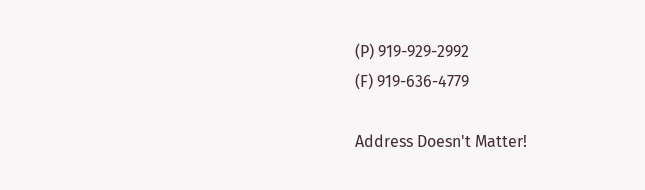(P) 919-929-2992
(F) 919-636-4779

Address Doesn't Matter!